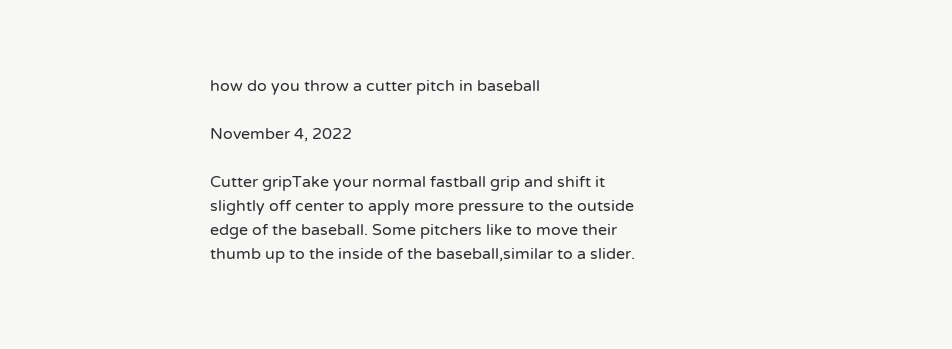how do you throw a cutter pitch in baseball

November 4, 2022

Cutter gripTake your normal fastball grip and shift it slightly off center to apply more pressure to the outside edge of the baseball. Some pitchers like to move their thumb up to the inside of the baseball,similar to a slider.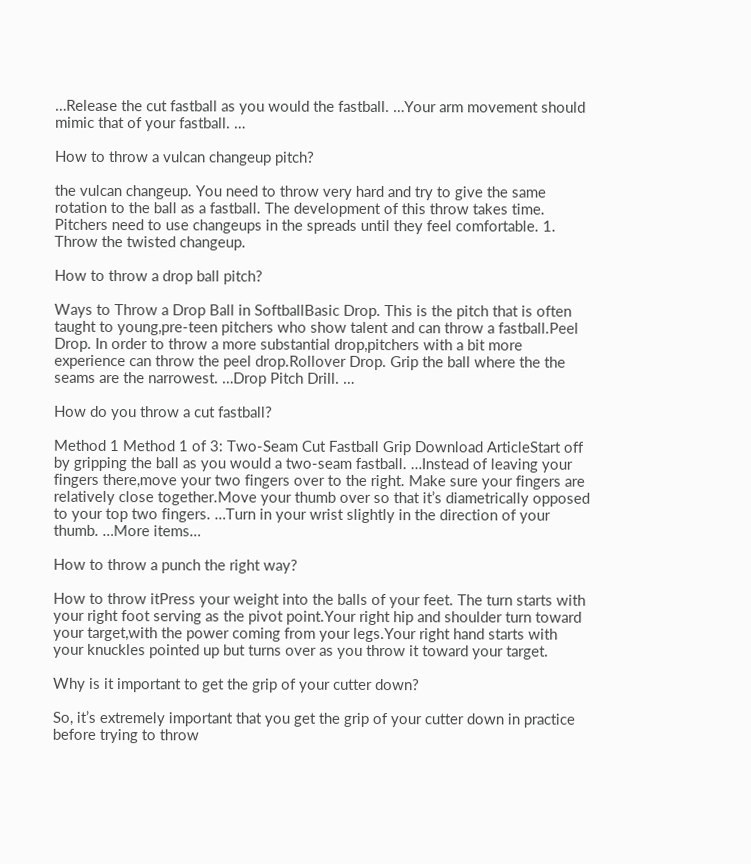…Release the cut fastball as you would the fastball. …Your arm movement should mimic that of your fastball. …

How to throw a vulcan changeup pitch?

the vulcan changeup. You need to throw very hard and try to give the same rotation to the ball as a fastball. The development of this throw takes time. Pitchers need to use changeups in the spreads until they feel comfortable. 1. Throw the twisted changeup.

How to throw a drop ball pitch?

Ways to Throw a Drop Ball in SoftballBasic Drop. This is the pitch that is often taught to young,pre-teen pitchers who show talent and can throw a fastball.Peel Drop. In order to throw a more substantial drop,pitchers with a bit more experience can throw the peel drop.Rollover Drop. Grip the ball where the the seams are the narrowest. …Drop Pitch Drill. …

How do you throw a cut fastball?

Method 1 Method 1 of 3: Two-Seam Cut Fastball Grip Download ArticleStart off by gripping the ball as you would a two-seam fastball. …Instead of leaving your fingers there,move your two fingers over to the right. Make sure your fingers are relatively close together.Move your thumb over so that it’s diametrically opposed to your top two fingers. …Turn in your wrist slightly in the direction of your thumb. …More items…

How to throw a punch the right way?

How to throw itPress your weight into the balls of your feet. The turn starts with your right foot serving as the pivot point.Your right hip and shoulder turn toward your target,with the power coming from your legs.Your right hand starts with your knuckles pointed up but turns over as you throw it toward your target.

Why is it important to get the grip of your cutter down?

So, it’s extremely important that you get the grip of your cutter down in practice before trying to throw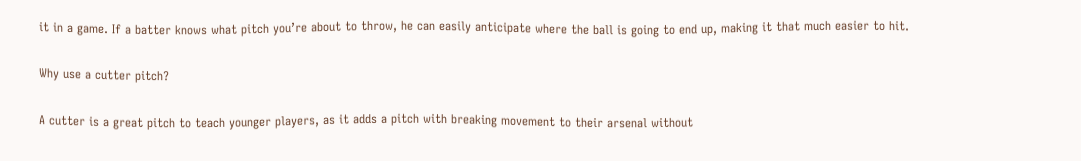it in a game. If a batter knows what pitch you’re about to throw, he can easily anticipate where the ball is going to end up, making it that much easier to hit.

Why use a cutter pitch?

A cutter is a great pitch to teach younger players, as it adds a pitch with breaking movement to their arsenal without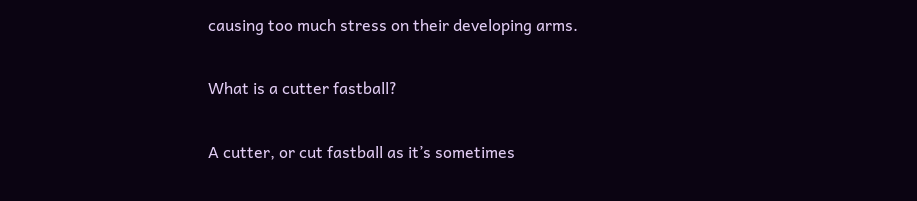causing too much stress on their developing arms.

What is a cutter fastball?

A cutter, or cut fastball as it’s sometimes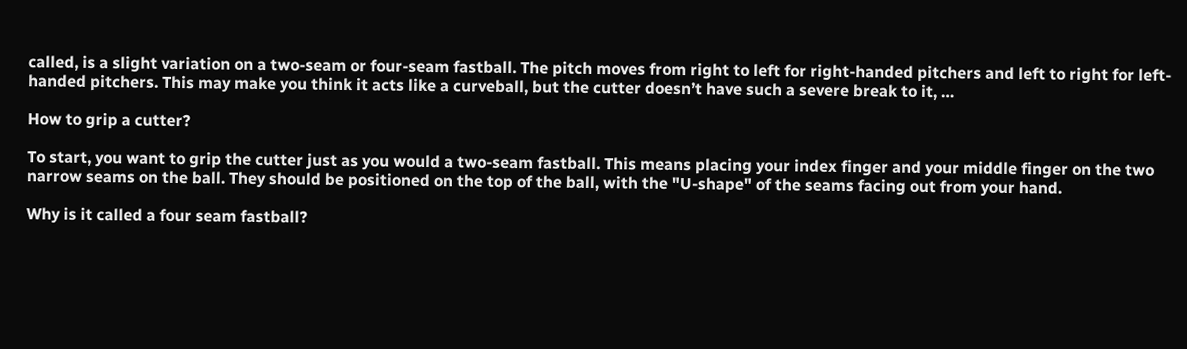called, is a slight variation on a two-seam or four-seam fastball. The pitch moves from right to left for right-handed pitchers and left to right for left-handed pitchers. This may make you think it acts like a curveball, but the cutter doesn’t have such a severe break to it, …

How to grip a cutter?

To start, you want to grip the cutter just as you would a two-seam fastball. This means placing your index finger and your middle finger on the two narrow seams on the ball. They should be positioned on the top of the ball, with the "U-shape" of the seams facing out from your hand.

Why is it called a four seam fastball?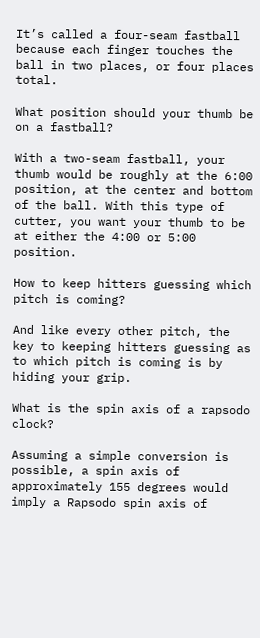It’s called a four-seam fastball because each finger touches the ball in two places, or four places total.

What position should your thumb be on a fastball?

With a two-seam fastball, your thumb would be roughly at the 6:00 position, at the center and bottom of the ball. With this type of cutter, you want your thumb to be at either the 4:00 or 5:00 position.

How to keep hitters guessing which pitch is coming?

And like every other pitch, the key to keeping hitters guessing as to which pitch is coming is by hiding your grip.

What is the spin axis of a rapsodo clock?

Assuming a simple conversion is possible, a spin axis of approximately 155 degrees would imply a Rapsodo spin axis of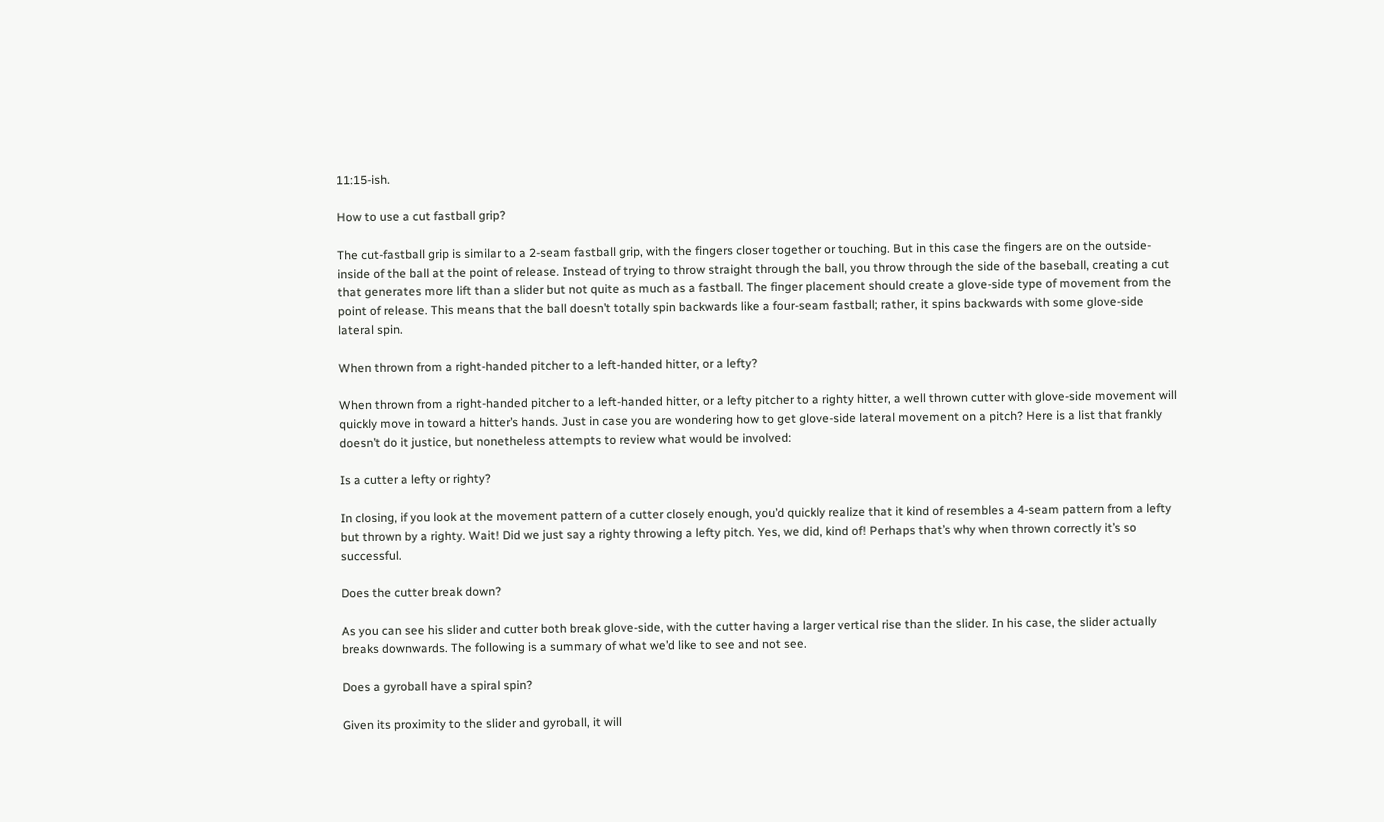11:15-ish.

How to use a cut fastball grip?

The cut-fastball grip is similar to a 2-seam fastball grip, with the fingers closer together or touching. But in this case the fingers are on the outside-inside of the ball at the point of release. Instead of trying to throw straight through the ball, you throw through the side of the baseball, creating a cut that generates more lift than a slider but not quite as much as a fastball. The finger placement should create a glove-side type of movement from the point of release. This means that the ball doesn’t totally spin backwards like a four-seam fastball; rather, it spins backwards with some glove-side lateral spin.

When thrown from a right-handed pitcher to a left-handed hitter, or a lefty?

When thrown from a right-handed pitcher to a left-handed hitter, or a lefty pitcher to a righty hitter, a well thrown cutter with glove-side movement will quickly move in toward a hitter’s hands. Just in case you are wondering how to get glove-side lateral movement on a pitch? Here is a list that frankly doesn’t do it justice, but nonetheless attempts to review what would be involved:

Is a cutter a lefty or righty?

In closing, if you look at the movement pattern of a cutter closely enough, you’d quickly realize that it kind of resembles a 4-seam pattern from a lefty but thrown by a righty. Wait! Did we just say a righty throwing a lefty pitch. Yes, we did, kind of! Perhaps that’s why when thrown correctly it’s so successful.

Does the cutter break down?

As you can see his slider and cutter both break glove-side, with the cutter having a larger vertical rise than the slider. In his case, the slider actually breaks downwards. The following is a summary of what we’d like to see and not see.

Does a gyroball have a spiral spin?

Given its proximity to the slider and gyroball, it will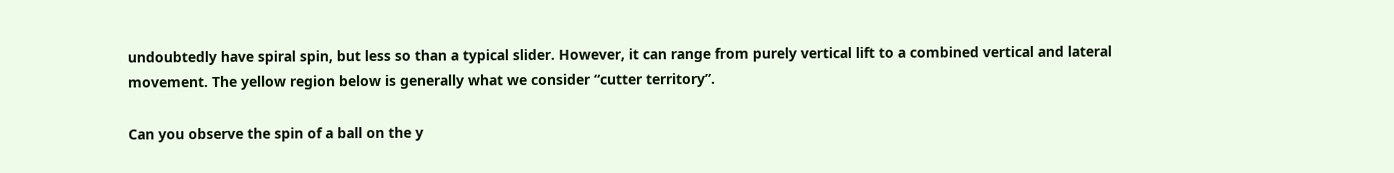undoubtedly have spiral spin, but less so than a typical slider. However, it can range from purely vertical lift to a combined vertical and lateral movement. The yellow region below is generally what we consider “cutter territory”.

Can you observe the spin of a ball on the y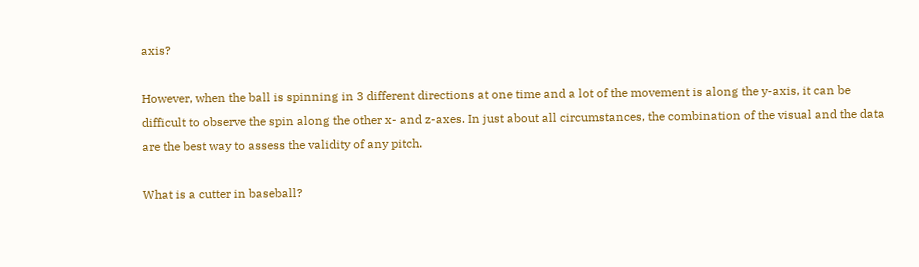axis?

However, when the ball is spinning in 3 different directions at one time and a lot of the movement is along the y-axis, it can be difficult to observe the spin along the other x- and z-axes. In just about all circumstances, the combination of the visual and the data are the best way to assess the validity of any pitch.

What is a cutter in baseball?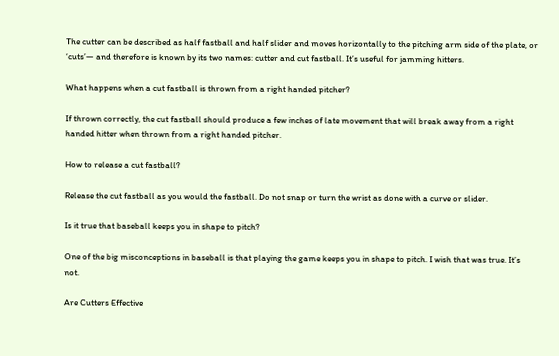The cutter can be described as half fastball and half slider and moves horizontally to the pitching arm side of the plate, or ‘cuts’— and therefore is known by its two names: cutter and cut fastball. It’s useful for jamming hitters.

What happens when a cut fastball is thrown from a right handed pitcher?

If thrown correctly, the cut fastball should produce a few inches of late movement that will break away from a right handed hitter when thrown from a right handed pitcher.

How to release a cut fastball?

Release the cut fastball as you would the fastball. Do not snap or turn the wrist as done with a curve or slider.

Is it true that baseball keeps you in shape to pitch?

One of the big misconceptions in baseball is that playing the game keeps you in shape to pitch. I wish that was true. It’s not.

Are Cutters Effective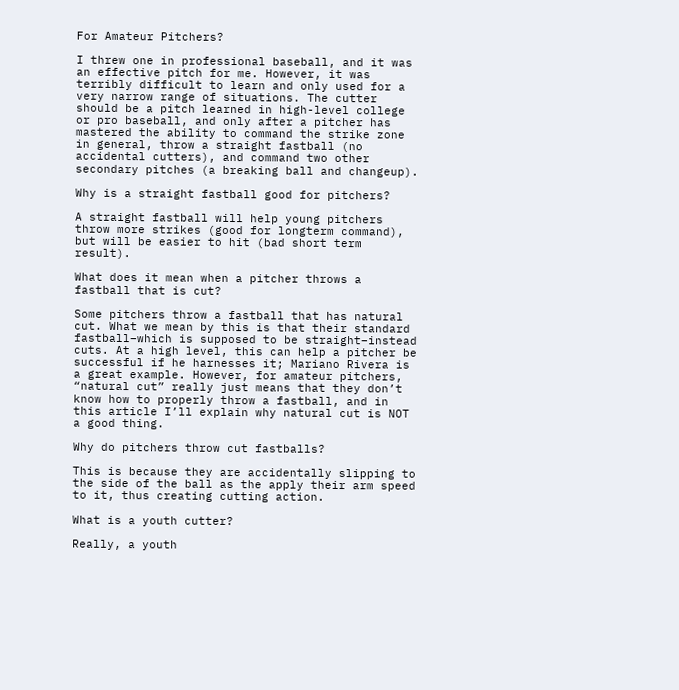For Amateur Pitchers?

I threw one in professional baseball, and it was an effective pitch for me. However, it was terribly difficult to learn and only used for a very narrow range of situations. The cutter should be a pitch learned in high-level college or pro baseball, and only after a pitcher has mastered the ability to command the strike zone in general, throw a straight fastball (no accidental cutters), and command two other secondary pitches (a breaking ball and changeup).

Why is a straight fastball good for pitchers?

A straight fastball will help young pitchers throw more strikes (good for longterm command), but will be easier to hit (bad short term result).

What does it mean when a pitcher throws a fastball that is cut?

Some pitchers throw a fastball that has natural cut. What we mean by this is that their standard fastball–which is supposed to be straight–instead cuts. At a high level, this can help a pitcher be successful if he harnesses it; Mariano Rivera is a great example. However, for amateur pitchers, “natural cut” really just means that they don’t know how to properly throw a fastball, and in this article I’ll explain why natural cut is NOT a good thing.

Why do pitchers throw cut fastballs?

This is because they are accidentally slipping to the side of the ball as the apply their arm speed to it, thus creating cutting action.

What is a youth cutter?

Really, a youth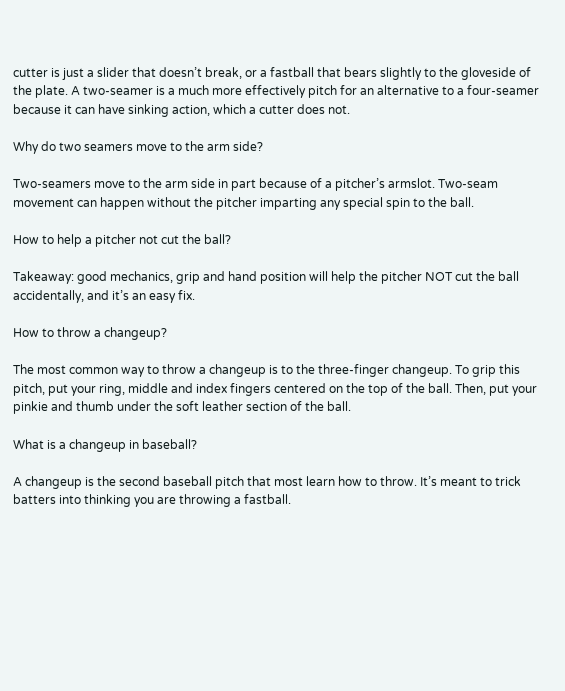cutter is just a slider that doesn’t break, or a fastball that bears slightly to the gloveside of the plate. A two-seamer is a much more effectively pitch for an alternative to a four-seamer because it can have sinking action, which a cutter does not.

Why do two seamers move to the arm side?

Two-seamers move to the arm side in part because of a pitcher’s armslot. Two-seam movement can happen without the pitcher imparting any special spin to the ball.

How to help a pitcher not cut the ball?

Takeaway: good mechanics, grip and hand position will help the pitcher NOT cut the ball accidentally, and it’s an easy fix.

How to throw a changeup?

The most common way to throw a changeup is to the three-finger changeup. To grip this pitch, put your ring, middle and index fingers centered on the top of the ball. Then, put your pinkie and thumb under the soft leather section of the ball.

What is a changeup in baseball?

A changeup is the second baseball pitch that most learn how to throw. It’s meant to trick batters into thinking you are throwing a fastball.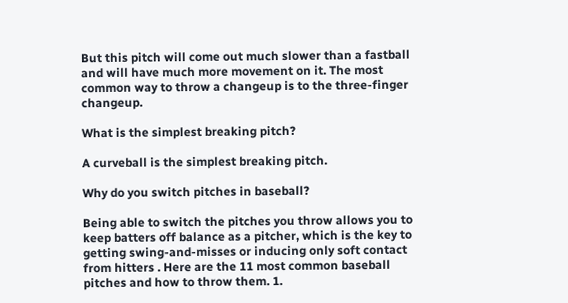But this pitch will come out much slower than a fastball and will have much more movement on it. The most common way to throw a changeup is to the three-finger changeup.

What is the simplest breaking pitch?

A curveball is the simplest breaking pitch.

Why do you switch pitches in baseball?

Being able to switch the pitches you throw allows you to keep batters off balance as a pitcher, which is the key to getting swing-and-misses or inducing only soft contact from hitters . Here are the 11 most common baseball pitches and how to throw them. 1.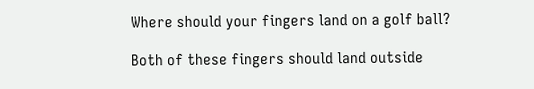Where should your fingers land on a golf ball?

Both of these fingers should land outside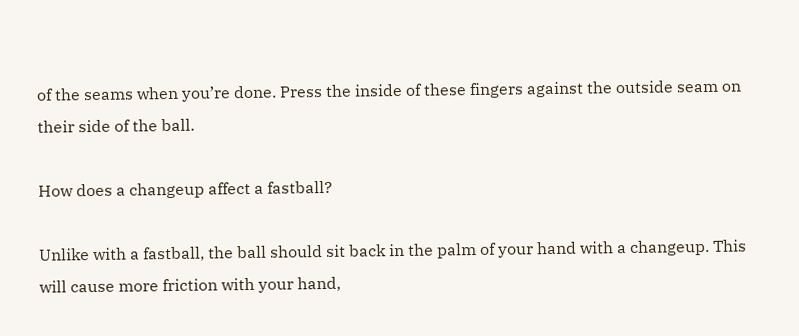of the seams when you’re done. Press the inside of these fingers against the outside seam on their side of the ball.

How does a changeup affect a fastball?

Unlike with a fastball, the ball should sit back in the palm of your hand with a changeup. This will cause more friction with your hand,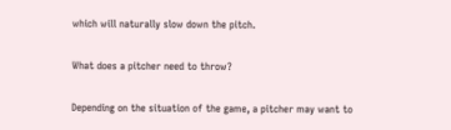which will naturally slow down the pitch.

What does a pitcher need to throw?

Depending on the situation of the game, a pitcher may want to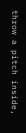throw a pitch inside,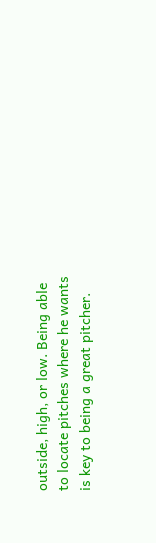outside, high, or low. Being able to locate pitches where he wants is key to being a great pitcher.